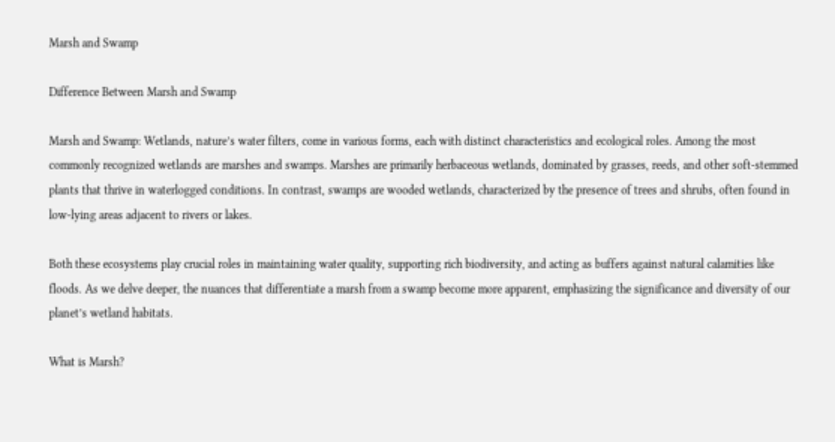Marsh and Swamp

Difference Between Marsh and Swamp

Marsh and Swamp: Wetlands, nature’s water filters, come in various forms, each with distinct characteristics and ecological roles. Among the most commonly recognized wetlands are marshes and swamps. Marshes are primarily herbaceous wetlands, dominated by grasses, reeds, and other soft-stemmed plants that thrive in waterlogged conditions. In contrast, swamps are wooded wetlands, characterized by the presence of trees and shrubs, often found in low-lying areas adjacent to rivers or lakes.

Both these ecosystems play crucial roles in maintaining water quality, supporting rich biodiversity, and acting as buffers against natural calamities like floods. As we delve deeper, the nuances that differentiate a marsh from a swamp become more apparent, emphasizing the significance and diversity of our planet’s wetland habitats.

What is Marsh?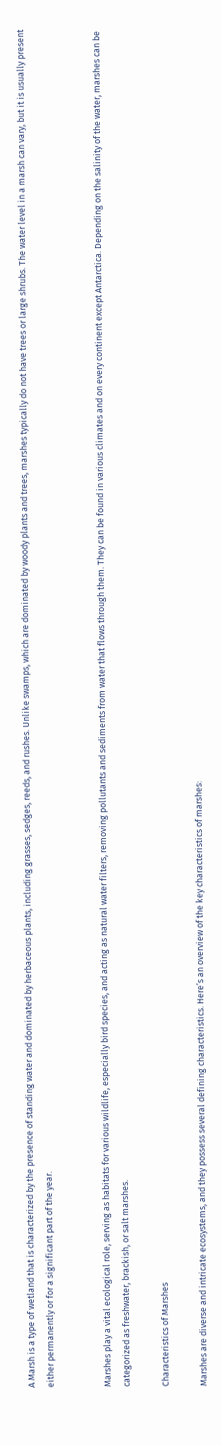A Marsh is a type of wetland that is characterized by the presence of standing water and dominated by herbaceous plants, including grasses, sedges, reeds, and rushes. Unlike swamps, which are dominated by woody plants and trees, marshes typically do not have trees or large shrubs. The water level in a marsh can vary, but it is usually present either permanently or for a significant part of the year.


Marshes play a vital ecological role, serving as habitats for various wildlife, especially bird species, and acting as natural water filters, removing pollutants and sediments from water that flows through them. They can be found in various climates and on every continent except Antarctica. Depending on the salinity of the water, marshes can be categorized as freshwater, brackish, or salt marshes.

Characteristics of Marshes

Marshes are diverse and intricate ecosystems, and they possess several defining characteristics. Here’s an overview of the key characteristics of marshes: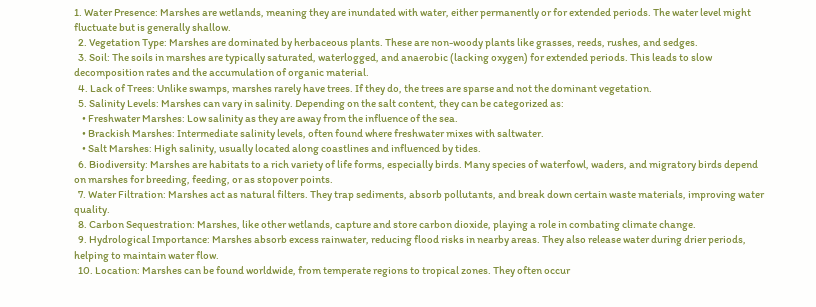1. Water Presence: Marshes are wetlands, meaning they are inundated with water, either permanently or for extended periods. The water level might fluctuate but is generally shallow.
  2. Vegetation Type: Marshes are dominated by herbaceous plants. These are non-woody plants like grasses, reeds, rushes, and sedges.
  3. Soil: The soils in marshes are typically saturated, waterlogged, and anaerobic (lacking oxygen) for extended periods. This leads to slow decomposition rates and the accumulation of organic material.
  4. Lack of Trees: Unlike swamps, marshes rarely have trees. If they do, the trees are sparse and not the dominant vegetation.
  5. Salinity Levels: Marshes can vary in salinity. Depending on the salt content, they can be categorized as:
    • Freshwater Marshes: Low salinity as they are away from the influence of the sea.
    • Brackish Marshes: Intermediate salinity levels, often found where freshwater mixes with saltwater.
    • Salt Marshes: High salinity, usually located along coastlines and influenced by tides.
  6. Biodiversity: Marshes are habitats to a rich variety of life forms, especially birds. Many species of waterfowl, waders, and migratory birds depend on marshes for breeding, feeding, or as stopover points.
  7. Water Filtration: Marshes act as natural filters. They trap sediments, absorb pollutants, and break down certain waste materials, improving water quality.
  8. Carbon Sequestration: Marshes, like other wetlands, capture and store carbon dioxide, playing a role in combating climate change.
  9. Hydrological Importance: Marshes absorb excess rainwater, reducing flood risks in nearby areas. They also release water during drier periods, helping to maintain water flow.
  10. Location: Marshes can be found worldwide, from temperate regions to tropical zones. They often occur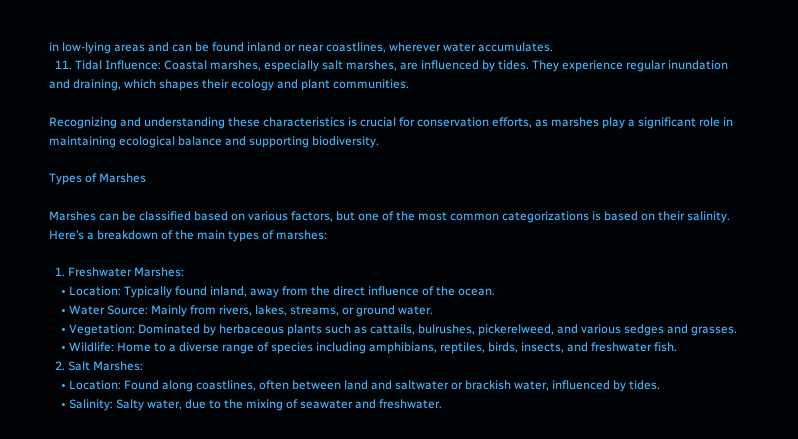in low-lying areas and can be found inland or near coastlines, wherever water accumulates.
  11. Tidal Influence: Coastal marshes, especially salt marshes, are influenced by tides. They experience regular inundation and draining, which shapes their ecology and plant communities.

Recognizing and understanding these characteristics is crucial for conservation efforts, as marshes play a significant role in maintaining ecological balance and supporting biodiversity.

Types of Marshes

Marshes can be classified based on various factors, but one of the most common categorizations is based on their salinity. Here’s a breakdown of the main types of marshes:

  1. Freshwater Marshes:
    • Location: Typically found inland, away from the direct influence of the ocean.
    • Water Source: Mainly from rivers, lakes, streams, or ground water.
    • Vegetation: Dominated by herbaceous plants such as cattails, bulrushes, pickerelweed, and various sedges and grasses.
    • Wildlife: Home to a diverse range of species including amphibians, reptiles, birds, insects, and freshwater fish.
  2. Salt Marshes:
    • Location: Found along coastlines, often between land and saltwater or brackish water, influenced by tides.
    • Salinity: Salty water, due to the mixing of seawater and freshwater.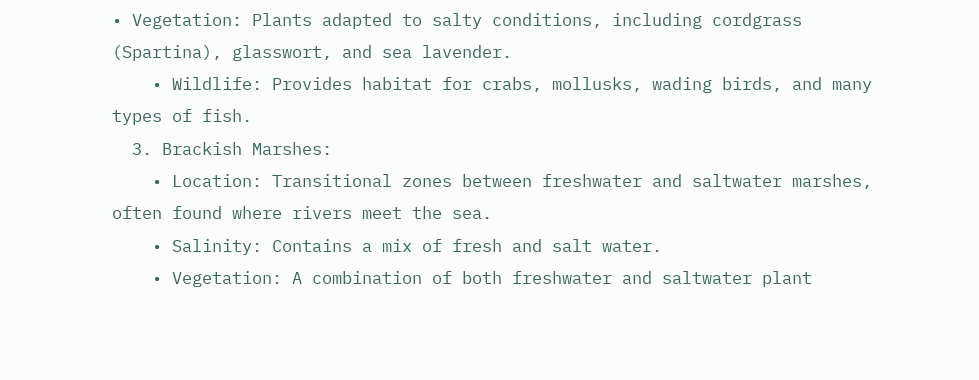• Vegetation: Plants adapted to salty conditions, including cordgrass (Spartina), glasswort, and sea lavender.
    • Wildlife: Provides habitat for crabs, mollusks, wading birds, and many types of fish.
  3. Brackish Marshes:
    • Location: Transitional zones between freshwater and saltwater marshes, often found where rivers meet the sea.
    • Salinity: Contains a mix of fresh and salt water.
    • Vegetation: A combination of both freshwater and saltwater plant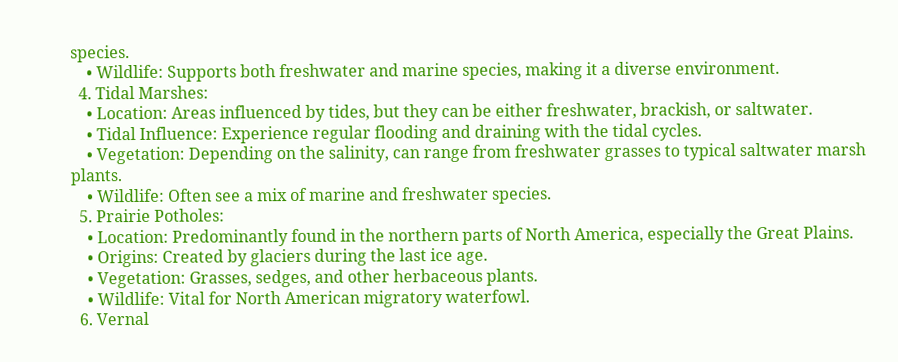species.
    • Wildlife: Supports both freshwater and marine species, making it a diverse environment.
  4. Tidal Marshes:
    • Location: Areas influenced by tides, but they can be either freshwater, brackish, or saltwater.
    • Tidal Influence: Experience regular flooding and draining with the tidal cycles.
    • Vegetation: Depending on the salinity, can range from freshwater grasses to typical saltwater marsh plants.
    • Wildlife: Often see a mix of marine and freshwater species.
  5. Prairie Potholes:
    • Location: Predominantly found in the northern parts of North America, especially the Great Plains.
    • Origins: Created by glaciers during the last ice age.
    • Vegetation: Grasses, sedges, and other herbaceous plants.
    • Wildlife: Vital for North American migratory waterfowl.
  6. Vernal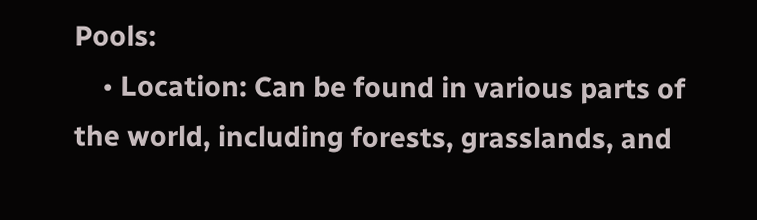Pools:
    • Location: Can be found in various parts of the world, including forests, grasslands, and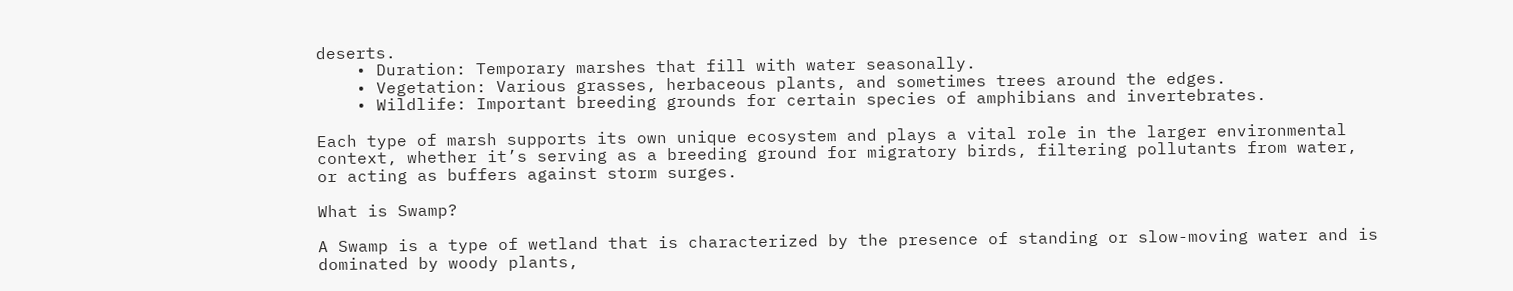deserts.
    • Duration: Temporary marshes that fill with water seasonally.
    • Vegetation: Various grasses, herbaceous plants, and sometimes trees around the edges.
    • Wildlife: Important breeding grounds for certain species of amphibians and invertebrates.

Each type of marsh supports its own unique ecosystem and plays a vital role in the larger environmental context, whether it’s serving as a breeding ground for migratory birds, filtering pollutants from water, or acting as buffers against storm surges.

What is Swamp?

A Swamp is a type of wetland that is characterized by the presence of standing or slow-moving water and is dominated by woody plants,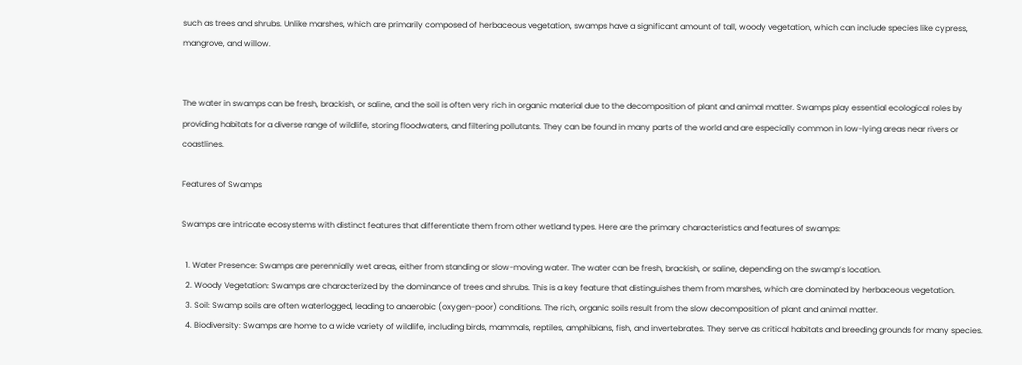such as trees and shrubs. Unlike marshes, which are primarily composed of herbaceous vegetation, swamps have a significant amount of tall, woody vegetation, which can include species like cypress, mangrove, and willow.


The water in swamps can be fresh, brackish, or saline, and the soil is often very rich in organic material due to the decomposition of plant and animal matter. Swamps play essential ecological roles by providing habitats for a diverse range of wildlife, storing floodwaters, and filtering pollutants. They can be found in many parts of the world and are especially common in low-lying areas near rivers or coastlines.

Features of Swamps

Swamps are intricate ecosystems with distinct features that differentiate them from other wetland types. Here are the primary characteristics and features of swamps:

  1. Water Presence: Swamps are perennially wet areas, either from standing or slow-moving water. The water can be fresh, brackish, or saline, depending on the swamp’s location.
  2. Woody Vegetation: Swamps are characterized by the dominance of trees and shrubs. This is a key feature that distinguishes them from marshes, which are dominated by herbaceous vegetation.
  3. Soil: Swamp soils are often waterlogged, leading to anaerobic (oxygen-poor) conditions. The rich, organic soils result from the slow decomposition of plant and animal matter.
  4. Biodiversity: Swamps are home to a wide variety of wildlife, including birds, mammals, reptiles, amphibians, fish, and invertebrates. They serve as critical habitats and breeding grounds for many species.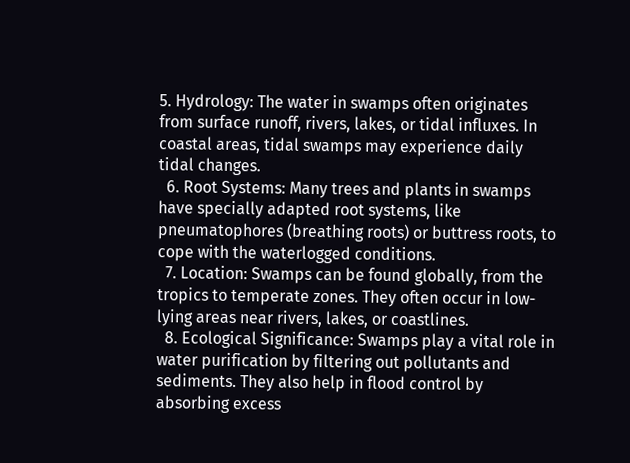5. Hydrology: The water in swamps often originates from surface runoff, rivers, lakes, or tidal influxes. In coastal areas, tidal swamps may experience daily tidal changes.
  6. Root Systems: Many trees and plants in swamps have specially adapted root systems, like pneumatophores (breathing roots) or buttress roots, to cope with the waterlogged conditions.
  7. Location: Swamps can be found globally, from the tropics to temperate zones. They often occur in low-lying areas near rivers, lakes, or coastlines.
  8. Ecological Significance: Swamps play a vital role in water purification by filtering out pollutants and sediments. They also help in flood control by absorbing excess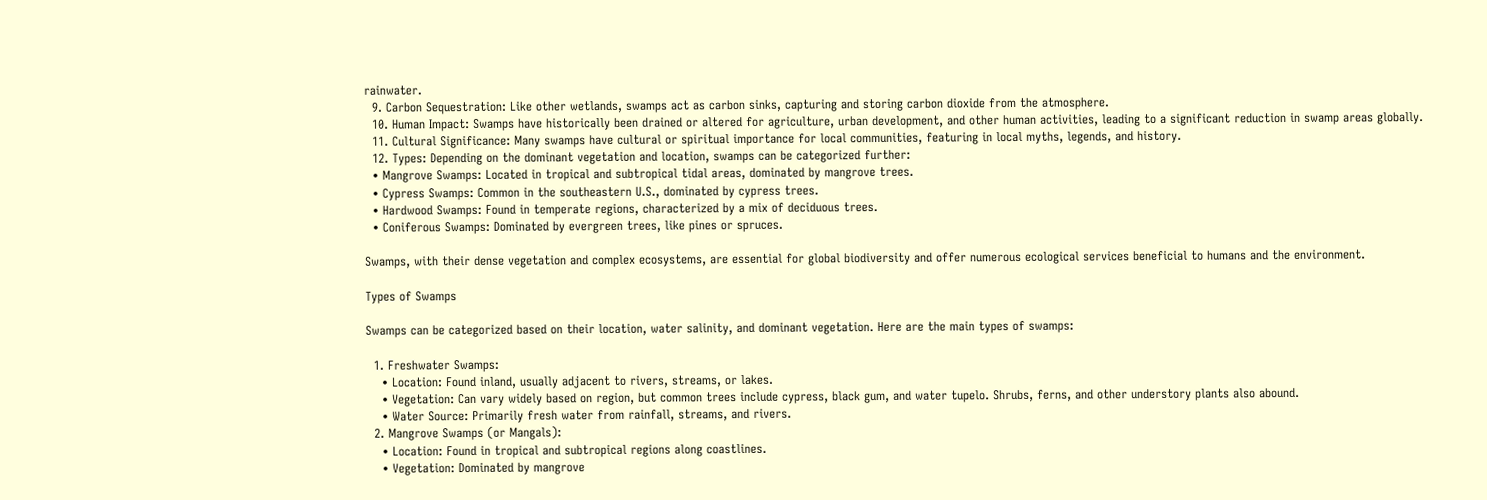rainwater.
  9. Carbon Sequestration: Like other wetlands, swamps act as carbon sinks, capturing and storing carbon dioxide from the atmosphere.
  10. Human Impact: Swamps have historically been drained or altered for agriculture, urban development, and other human activities, leading to a significant reduction in swamp areas globally.
  11. Cultural Significance: Many swamps have cultural or spiritual importance for local communities, featuring in local myths, legends, and history.
  12. Types: Depending on the dominant vegetation and location, swamps can be categorized further:
  • Mangrove Swamps: Located in tropical and subtropical tidal areas, dominated by mangrove trees.
  • Cypress Swamps: Common in the southeastern U.S., dominated by cypress trees.
  • Hardwood Swamps: Found in temperate regions, characterized by a mix of deciduous trees.
  • Coniferous Swamps: Dominated by evergreen trees, like pines or spruces.

Swamps, with their dense vegetation and complex ecosystems, are essential for global biodiversity and offer numerous ecological services beneficial to humans and the environment.

Types of Swamps

Swamps can be categorized based on their location, water salinity, and dominant vegetation. Here are the main types of swamps:

  1. Freshwater Swamps:
    • Location: Found inland, usually adjacent to rivers, streams, or lakes.
    • Vegetation: Can vary widely based on region, but common trees include cypress, black gum, and water tupelo. Shrubs, ferns, and other understory plants also abound.
    • Water Source: Primarily fresh water from rainfall, streams, and rivers.
  2. Mangrove Swamps (or Mangals):
    • Location: Found in tropical and subtropical regions along coastlines.
    • Vegetation: Dominated by mangrove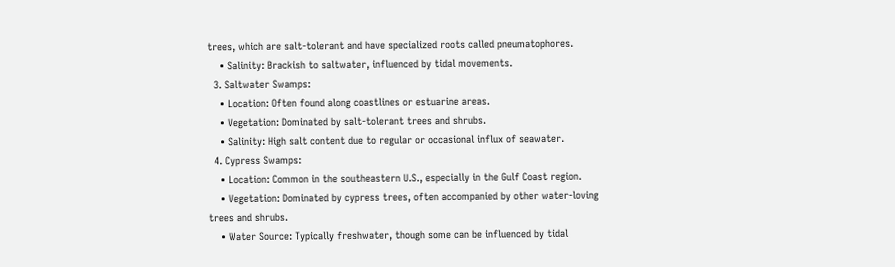trees, which are salt-tolerant and have specialized roots called pneumatophores.
    • Salinity: Brackish to saltwater, influenced by tidal movements.
  3. Saltwater Swamps:
    • Location: Often found along coastlines or estuarine areas.
    • Vegetation: Dominated by salt-tolerant trees and shrubs.
    • Salinity: High salt content due to regular or occasional influx of seawater.
  4. Cypress Swamps:
    • Location: Common in the southeastern U.S., especially in the Gulf Coast region.
    • Vegetation: Dominated by cypress trees, often accompanied by other water-loving trees and shrubs.
    • Water Source: Typically freshwater, though some can be influenced by tidal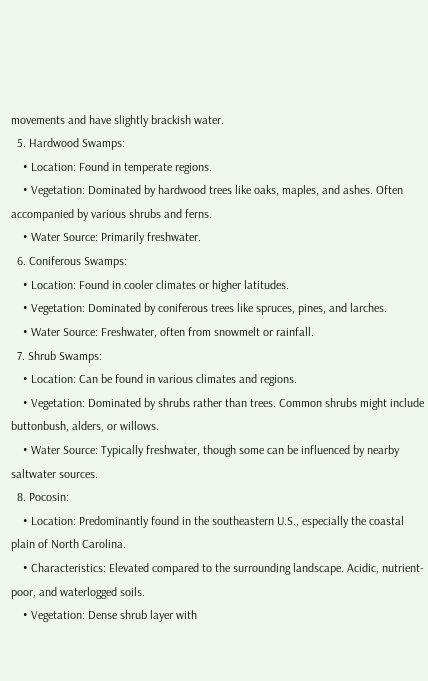movements and have slightly brackish water.
  5. Hardwood Swamps:
    • Location: Found in temperate regions.
    • Vegetation: Dominated by hardwood trees like oaks, maples, and ashes. Often accompanied by various shrubs and ferns.
    • Water Source: Primarily freshwater.
  6. Coniferous Swamps:
    • Location: Found in cooler climates or higher latitudes.
    • Vegetation: Dominated by coniferous trees like spruces, pines, and larches.
    • Water Source: Freshwater, often from snowmelt or rainfall.
  7. Shrub Swamps:
    • Location: Can be found in various climates and regions.
    • Vegetation: Dominated by shrubs rather than trees. Common shrubs might include buttonbush, alders, or willows.
    • Water Source: Typically freshwater, though some can be influenced by nearby saltwater sources.
  8. Pocosin:
    • Location: Predominantly found in the southeastern U.S., especially the coastal plain of North Carolina.
    • Characteristics: Elevated compared to the surrounding landscape. Acidic, nutrient-poor, and waterlogged soils.
    • Vegetation: Dense shrub layer with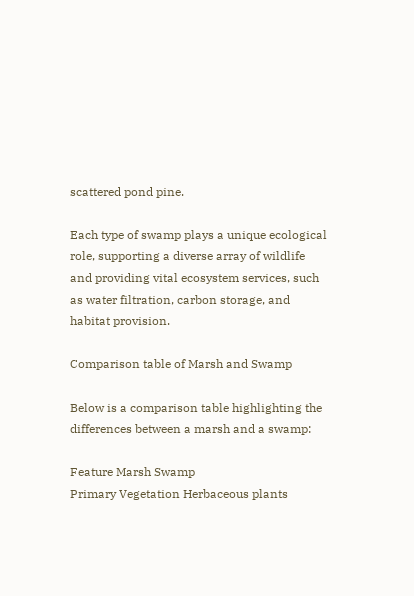scattered pond pine.

Each type of swamp plays a unique ecological role, supporting a diverse array of wildlife and providing vital ecosystem services, such as water filtration, carbon storage, and habitat provision.

Comparison table of Marsh and Swamp

Below is a comparison table highlighting the differences between a marsh and a swamp:

Feature Marsh Swamp
Primary Vegetation Herbaceous plants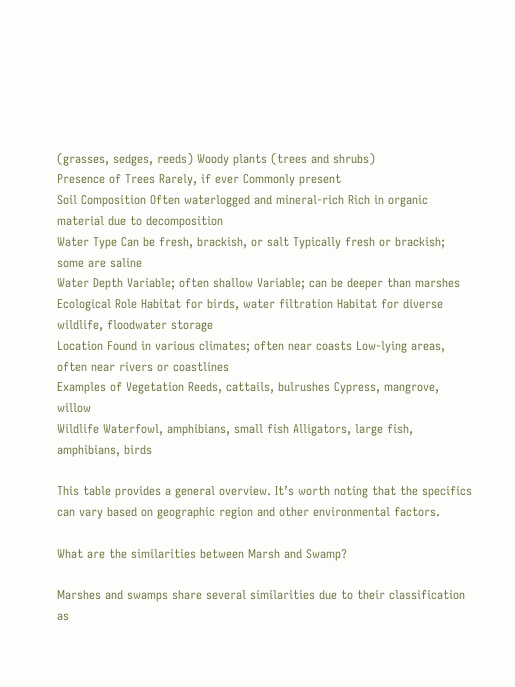(grasses, sedges, reeds) Woody plants (trees and shrubs)
Presence of Trees Rarely, if ever Commonly present
Soil Composition Often waterlogged and mineral-rich Rich in organic material due to decomposition
Water Type Can be fresh, brackish, or salt Typically fresh or brackish; some are saline
Water Depth Variable; often shallow Variable; can be deeper than marshes
Ecological Role Habitat for birds, water filtration Habitat for diverse wildlife, floodwater storage
Location Found in various climates; often near coasts Low-lying areas, often near rivers or coastlines
Examples of Vegetation Reeds, cattails, bulrushes Cypress, mangrove, willow
Wildlife Waterfowl, amphibians, small fish Alligators, large fish, amphibians, birds

This table provides a general overview. It’s worth noting that the specifics can vary based on geographic region and other environmental factors.

What are the similarities between Marsh and Swamp?

Marshes and swamps share several similarities due to their classification as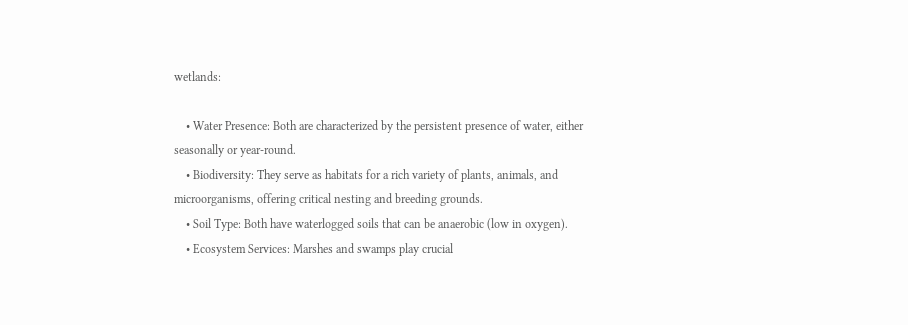wetlands:

    • Water Presence: Both are characterized by the persistent presence of water, either seasonally or year-round.
    • Biodiversity: They serve as habitats for a rich variety of plants, animals, and microorganisms, offering critical nesting and breeding grounds.
    • Soil Type: Both have waterlogged soils that can be anaerobic (low in oxygen).
    • Ecosystem Services: Marshes and swamps play crucial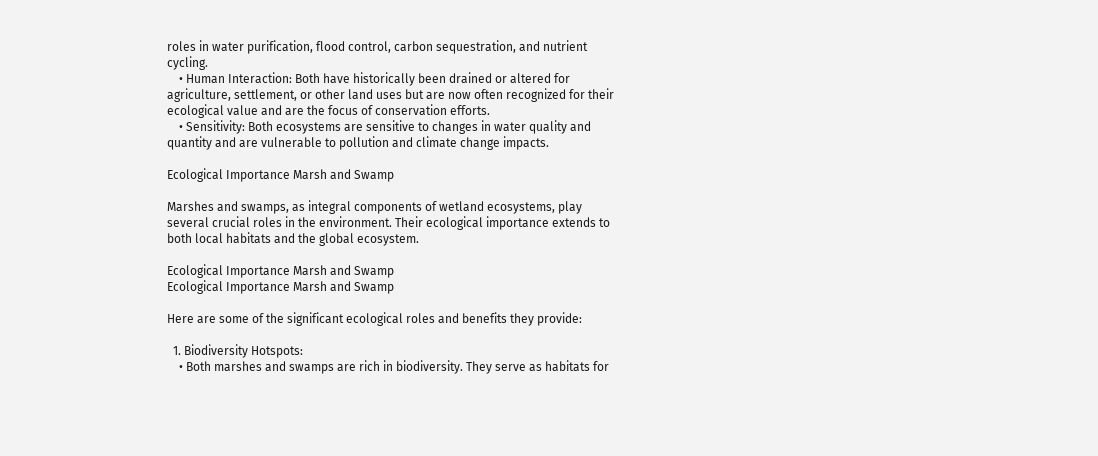roles in water purification, flood control, carbon sequestration, and nutrient cycling.
    • Human Interaction: Both have historically been drained or altered for agriculture, settlement, or other land uses but are now often recognized for their ecological value and are the focus of conservation efforts.
    • Sensitivity: Both ecosystems are sensitive to changes in water quality and quantity and are vulnerable to pollution and climate change impacts.

Ecological Importance Marsh and Swamp

Marshes and swamps, as integral components of wetland ecosystems, play several crucial roles in the environment. Their ecological importance extends to both local habitats and the global ecosystem.

Ecological Importance Marsh and Swamp
Ecological Importance Marsh and Swamp

Here are some of the significant ecological roles and benefits they provide:

  1. Biodiversity Hotspots:
    • Both marshes and swamps are rich in biodiversity. They serve as habitats for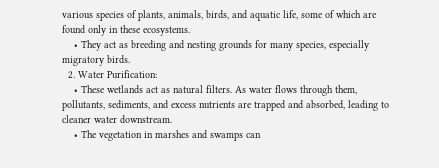various species of plants, animals, birds, and aquatic life, some of which are found only in these ecosystems.
    • They act as breeding and nesting grounds for many species, especially migratory birds.
  2. Water Purification:
    • These wetlands act as natural filters. As water flows through them, pollutants, sediments, and excess nutrients are trapped and absorbed, leading to cleaner water downstream.
    • The vegetation in marshes and swamps can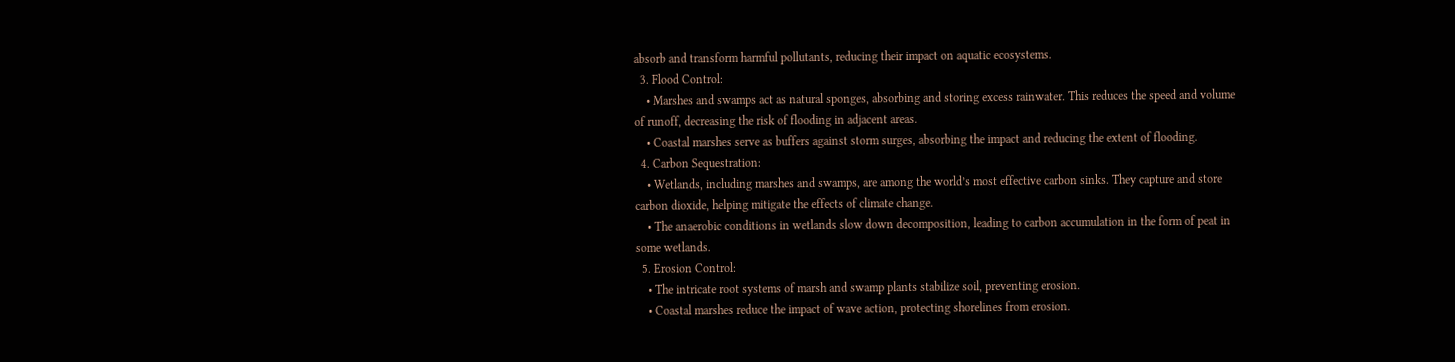absorb and transform harmful pollutants, reducing their impact on aquatic ecosystems.
  3. Flood Control:
    • Marshes and swamps act as natural sponges, absorbing and storing excess rainwater. This reduces the speed and volume of runoff, decreasing the risk of flooding in adjacent areas.
    • Coastal marshes serve as buffers against storm surges, absorbing the impact and reducing the extent of flooding.
  4. Carbon Sequestration:
    • Wetlands, including marshes and swamps, are among the world’s most effective carbon sinks. They capture and store carbon dioxide, helping mitigate the effects of climate change.
    • The anaerobic conditions in wetlands slow down decomposition, leading to carbon accumulation in the form of peat in some wetlands.
  5. Erosion Control:
    • The intricate root systems of marsh and swamp plants stabilize soil, preventing erosion.
    • Coastal marshes reduce the impact of wave action, protecting shorelines from erosion.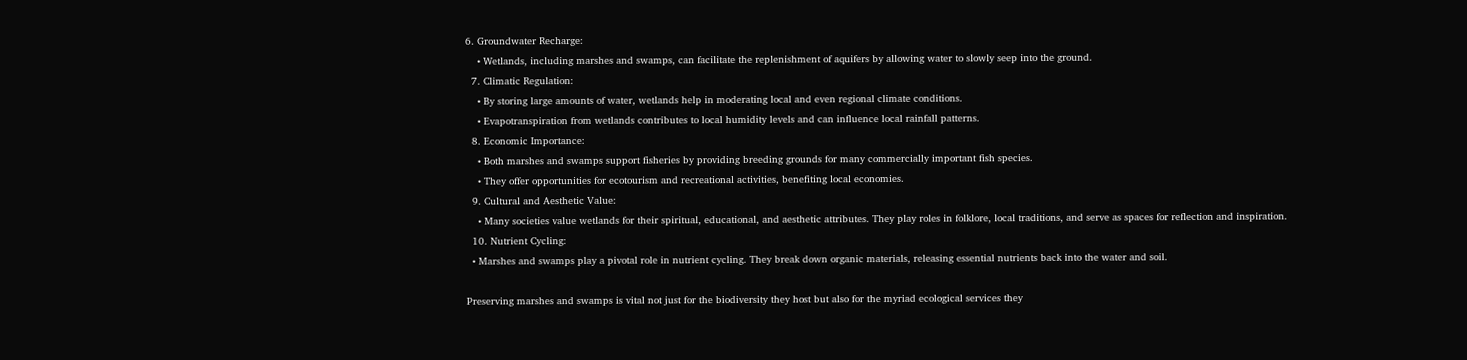6. Groundwater Recharge:
    • Wetlands, including marshes and swamps, can facilitate the replenishment of aquifers by allowing water to slowly seep into the ground.
  7. Climatic Regulation:
    • By storing large amounts of water, wetlands help in moderating local and even regional climate conditions.
    • Evapotranspiration from wetlands contributes to local humidity levels and can influence local rainfall patterns.
  8. Economic Importance:
    • Both marshes and swamps support fisheries by providing breeding grounds for many commercially important fish species.
    • They offer opportunities for ecotourism and recreational activities, benefiting local economies.
  9. Cultural and Aesthetic Value:
    • Many societies value wetlands for their spiritual, educational, and aesthetic attributes. They play roles in folklore, local traditions, and serve as spaces for reflection and inspiration.
  10. Nutrient Cycling:
  • Marshes and swamps play a pivotal role in nutrient cycling. They break down organic materials, releasing essential nutrients back into the water and soil.

Preserving marshes and swamps is vital not just for the biodiversity they host but also for the myriad ecological services they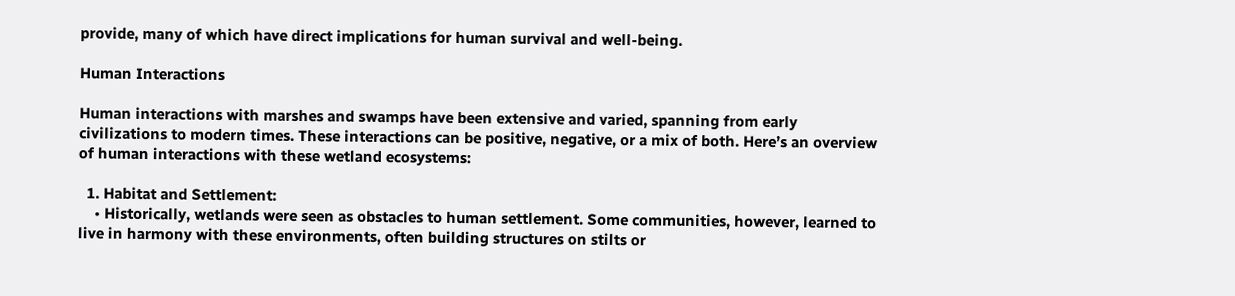provide, many of which have direct implications for human survival and well-being.

Human Interactions

Human interactions with marshes and swamps have been extensive and varied, spanning from early civilizations to modern times. These interactions can be positive, negative, or a mix of both. Here’s an overview of human interactions with these wetland ecosystems:

  1. Habitat and Settlement:
    • Historically, wetlands were seen as obstacles to human settlement. Some communities, however, learned to live in harmony with these environments, often building structures on stilts or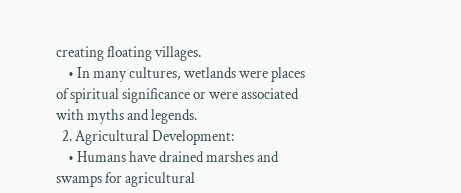creating floating villages.
    • In many cultures, wetlands were places of spiritual significance or were associated with myths and legends.
  2. Agricultural Development:
    • Humans have drained marshes and swamps for agricultural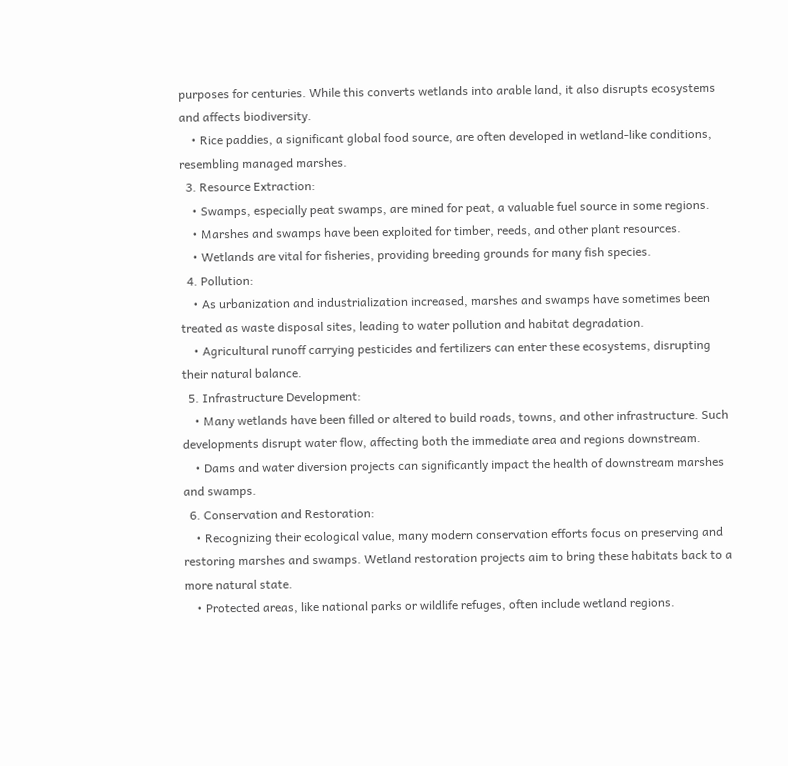purposes for centuries. While this converts wetlands into arable land, it also disrupts ecosystems and affects biodiversity.
    • Rice paddies, a significant global food source, are often developed in wetland-like conditions, resembling managed marshes.
  3. Resource Extraction:
    • Swamps, especially peat swamps, are mined for peat, a valuable fuel source in some regions.
    • Marshes and swamps have been exploited for timber, reeds, and other plant resources.
    • Wetlands are vital for fisheries, providing breeding grounds for many fish species.
  4. Pollution:
    • As urbanization and industrialization increased, marshes and swamps have sometimes been treated as waste disposal sites, leading to water pollution and habitat degradation.
    • Agricultural runoff carrying pesticides and fertilizers can enter these ecosystems, disrupting their natural balance.
  5. Infrastructure Development:
    • Many wetlands have been filled or altered to build roads, towns, and other infrastructure. Such developments disrupt water flow, affecting both the immediate area and regions downstream.
    • Dams and water diversion projects can significantly impact the health of downstream marshes and swamps.
  6. Conservation and Restoration:
    • Recognizing their ecological value, many modern conservation efforts focus on preserving and restoring marshes and swamps. Wetland restoration projects aim to bring these habitats back to a more natural state.
    • Protected areas, like national parks or wildlife refuges, often include wetland regions.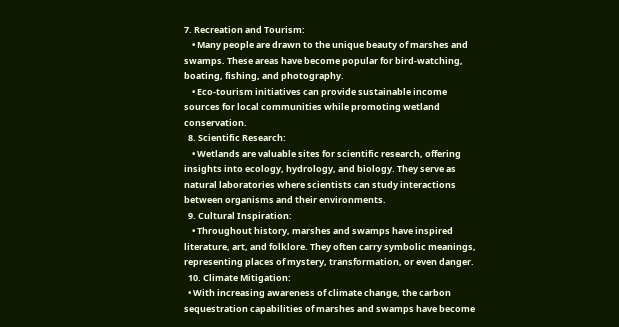7. Recreation and Tourism:
    • Many people are drawn to the unique beauty of marshes and swamps. These areas have become popular for bird-watching, boating, fishing, and photography.
    • Eco-tourism initiatives can provide sustainable income sources for local communities while promoting wetland conservation.
  8. Scientific Research:
    • Wetlands are valuable sites for scientific research, offering insights into ecology, hydrology, and biology. They serve as natural laboratories where scientists can study interactions between organisms and their environments.
  9. Cultural Inspiration:
    • Throughout history, marshes and swamps have inspired literature, art, and folklore. They often carry symbolic meanings, representing places of mystery, transformation, or even danger.
  10. Climate Mitigation:
  • With increasing awareness of climate change, the carbon sequestration capabilities of marshes and swamps have become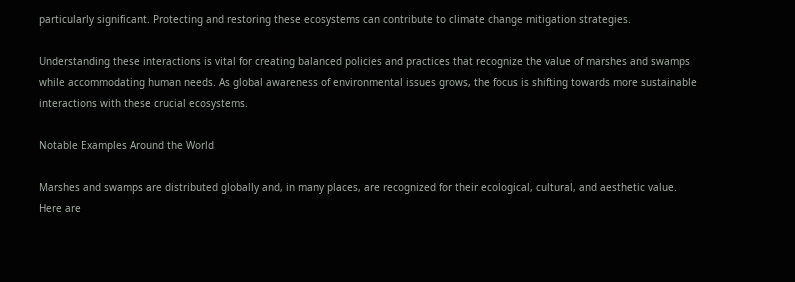particularly significant. Protecting and restoring these ecosystems can contribute to climate change mitigation strategies.

Understanding these interactions is vital for creating balanced policies and practices that recognize the value of marshes and swamps while accommodating human needs. As global awareness of environmental issues grows, the focus is shifting towards more sustainable interactions with these crucial ecosystems.

Notable Examples Around the World

Marshes and swamps are distributed globally and, in many places, are recognized for their ecological, cultural, and aesthetic value. Here are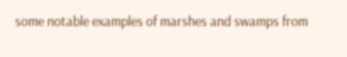some notable examples of marshes and swamps from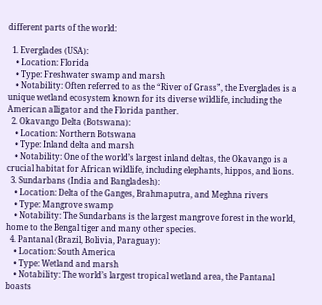different parts of the world:

  1. Everglades (USA):
    • Location: Florida
    • Type: Freshwater swamp and marsh
    • Notability: Often referred to as the “River of Grass”, the Everglades is a unique wetland ecosystem known for its diverse wildlife, including the American alligator and the Florida panther.
  2. Okavango Delta (Botswana):
    • Location: Northern Botswana
    • Type: Inland delta and marsh
    • Notability: One of the world’s largest inland deltas, the Okavango is a crucial habitat for African wildlife, including elephants, hippos, and lions.
  3. Sundarbans (India and Bangladesh):
    • Location: Delta of the Ganges, Brahmaputra, and Meghna rivers
    • Type: Mangrove swamp
    • Notability: The Sundarbans is the largest mangrove forest in the world, home to the Bengal tiger and many other species.
  4. Pantanal (Brazil, Bolivia, Paraguay):
    • Location: South America
    • Type: Wetland and marsh
    • Notability: The world’s largest tropical wetland area, the Pantanal boasts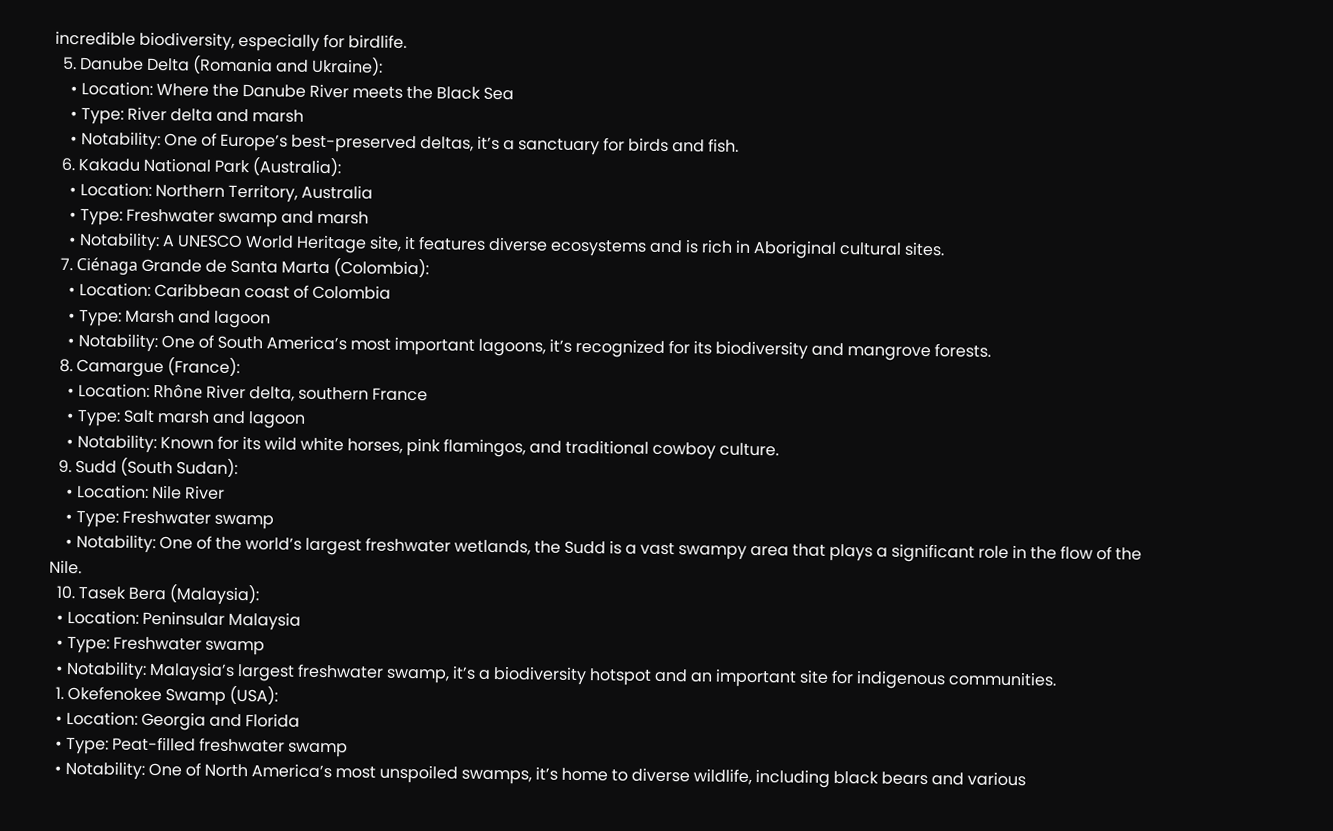incredible biodiversity, especially for birdlife.
  5. Danube Delta (Romania and Ukraine):
    • Location: Where the Danube River meets the Black Sea
    • Type: River delta and marsh
    • Notability: One of Europe’s best-preserved deltas, it’s a sanctuary for birds and fish.
  6. Kakadu National Park (Australia):
    • Location: Northern Territory, Australia
    • Type: Freshwater swamp and marsh
    • Notability: A UNESCO World Heritage site, it features diverse ecosystems and is rich in Aboriginal cultural sites.
  7. Ciénaga Grande de Santa Marta (Colombia):
    • Location: Caribbean coast of Colombia
    • Type: Marsh and lagoon
    • Notability: One of South America’s most important lagoons, it’s recognized for its biodiversity and mangrove forests.
  8. Camargue (France):
    • Location: Rhône River delta, southern France
    • Type: Salt marsh and lagoon
    • Notability: Known for its wild white horses, pink flamingos, and traditional cowboy culture.
  9. Sudd (South Sudan):
    • Location: Nile River
    • Type: Freshwater swamp
    • Notability: One of the world’s largest freshwater wetlands, the Sudd is a vast swampy area that plays a significant role in the flow of the Nile.
  10. Tasek Bera (Malaysia):
  • Location: Peninsular Malaysia
  • Type: Freshwater swamp
  • Notability: Malaysia’s largest freshwater swamp, it’s a biodiversity hotspot and an important site for indigenous communities.
  1. Okefenokee Swamp (USA):
  • Location: Georgia and Florida
  • Type: Peat-filled freshwater swamp
  • Notability: One of North America’s most unspoiled swamps, it’s home to diverse wildlife, including black bears and various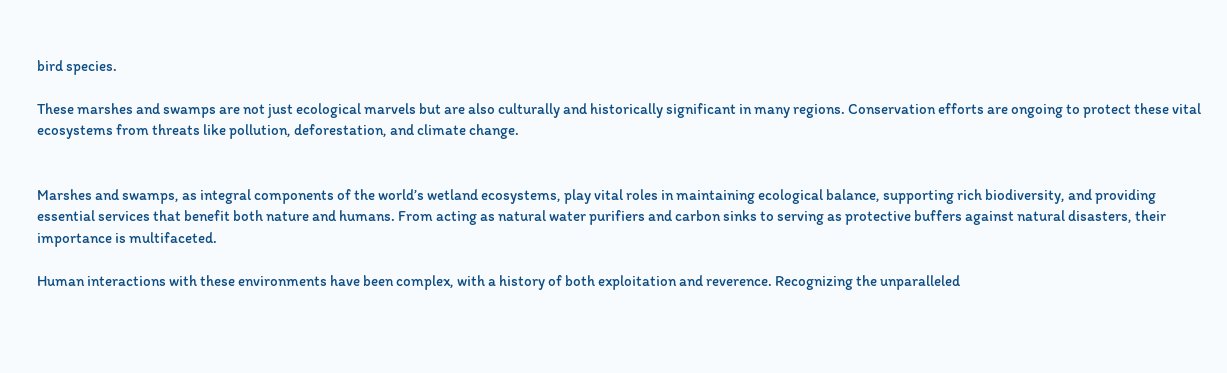bird species.

These marshes and swamps are not just ecological marvels but are also culturally and historically significant in many regions. Conservation efforts are ongoing to protect these vital ecosystems from threats like pollution, deforestation, and climate change.


Marshes and swamps, as integral components of the world’s wetland ecosystems, play vital roles in maintaining ecological balance, supporting rich biodiversity, and providing essential services that benefit both nature and humans. From acting as natural water purifiers and carbon sinks to serving as protective buffers against natural disasters, their importance is multifaceted.

Human interactions with these environments have been complex, with a history of both exploitation and reverence. Recognizing the unparalleled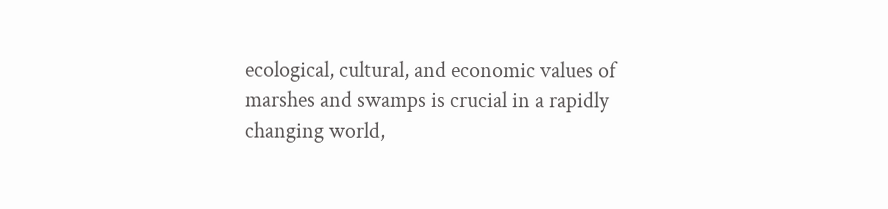ecological, cultural, and economic values of marshes and swamps is crucial in a rapidly changing world,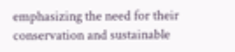emphasizing the need for their conservation and sustainable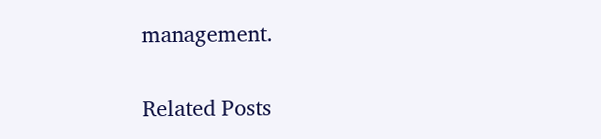management.

Related Posts